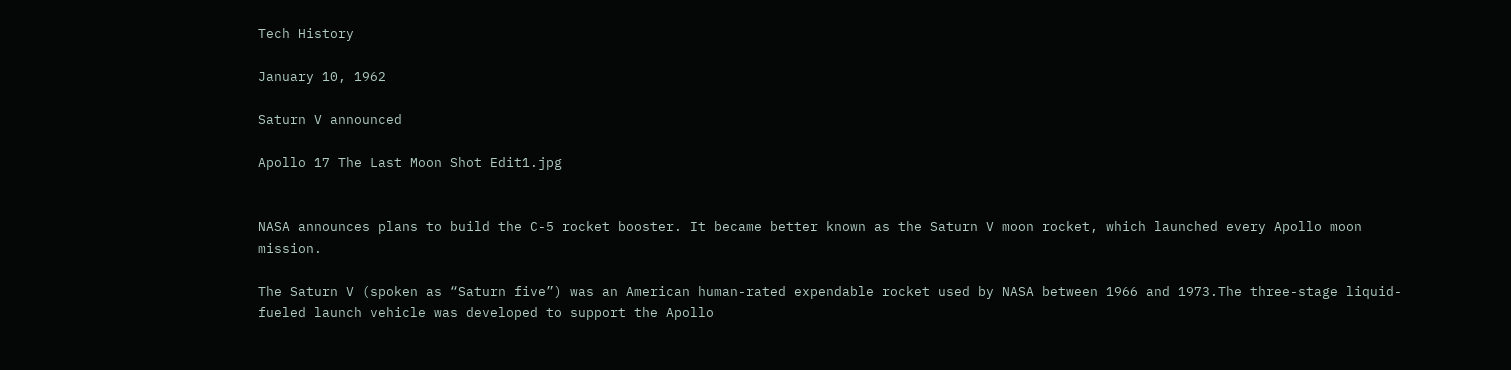Tech History

January 10, 1962

Saturn V announced

Apollo 17 The Last Moon Shot Edit1.jpg


NASA announces plans to build the C-5 rocket booster. It became better known as the Saturn V moon rocket, which launched every Apollo moon mission.

The Saturn V (spoken as “Saturn five”) was an American human-rated expendable rocket used by NASA between 1966 and 1973.The three-stage liquid-fueled launch vehicle was developed to support the Apollo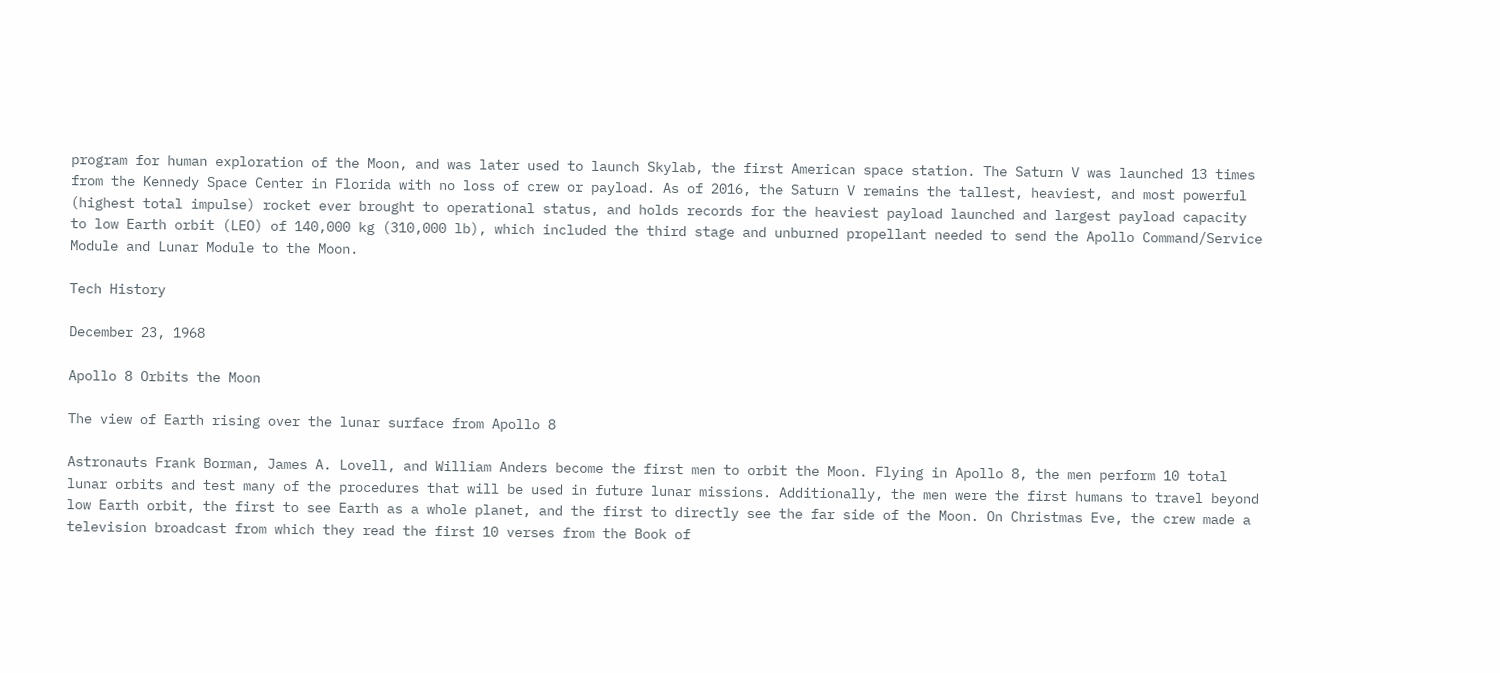program for human exploration of the Moon, and was later used to launch Skylab, the first American space station. The Saturn V was launched 13 times from the Kennedy Space Center in Florida with no loss of crew or payload. As of 2016, the Saturn V remains the tallest, heaviest, and most powerful (highest total impulse) rocket ever brought to operational status, and holds records for the heaviest payload launched and largest payload capacity to low Earth orbit (LEO) of 140,000 kg (310,000 lb), which included the third stage and unburned propellant needed to send the Apollo Command/Service Module and Lunar Module to the Moon.

Tech History

December 23, 1968

Apollo 8 Orbits the Moon

The view of Earth rising over the lunar surface from Apollo 8

Astronauts Frank Borman, James A. Lovell, and William Anders become the first men to orbit the Moon. Flying in Apollo 8, the men perform 10 total lunar orbits and test many of the procedures that will be used in future lunar missions. Additionally, the men were the first humans to travel beyond low Earth orbit, the first to see Earth as a whole planet, and the first to directly see the far side of the Moon. On Christmas Eve, the crew made a television broadcast from which they read the first 10 verses from the Book of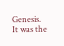Genesis.  It was the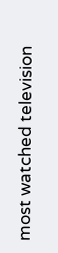most watched television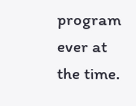program ever at the time.